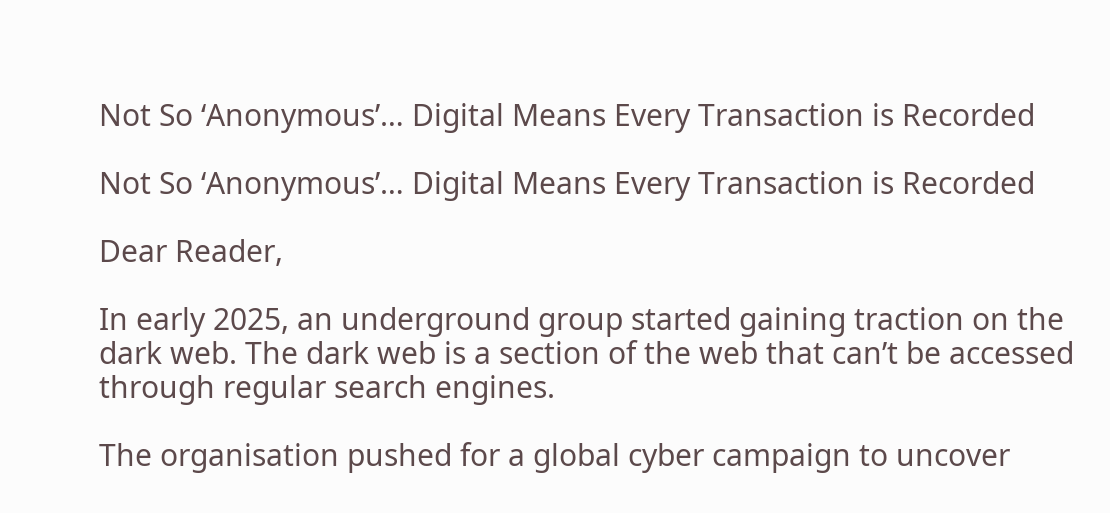Not So ‘Anonymous’… Digital Means Every Transaction is Recorded

Not So ‘Anonymous’… Digital Means Every Transaction is Recorded

Dear Reader,

In early 2025, an underground group started gaining traction on the dark web. The dark web is a section of the web that can’t be accessed through regular search engines.

The organisation pushed for a global cyber campaign to uncover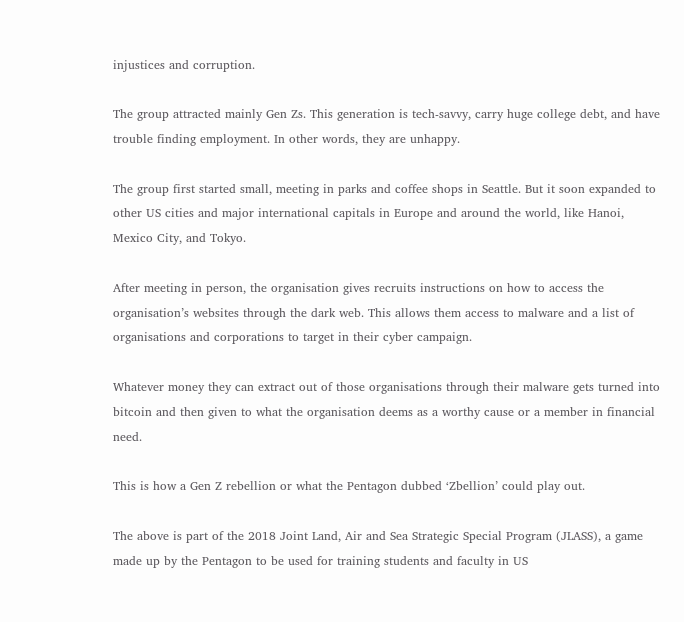injustices and corruption.

The group attracted mainly Gen Zs. This generation is tech-savvy, carry huge college debt, and have trouble finding employment. In other words, they are unhappy.

The group first started small, meeting in parks and coffee shops in Seattle. But it soon expanded to other US cities and major international capitals in Europe and around the world, like Hanoi, Mexico City, and Tokyo.

After meeting in person, the organisation gives recruits instructions on how to access the organisation’s websites through the dark web. This allows them access to malware and a list of organisations and corporations to target in their cyber campaign.

Whatever money they can extract out of those organisations through their malware gets turned into bitcoin and then given to what the organisation deems as a worthy cause or a member in financial need.

This is how a Gen Z rebellion or what the Pentagon dubbed ‘Zbellion’ could play out.

The above is part of the 2018 Joint Land, Air and Sea Strategic Special Program (JLASS), a game made up by the Pentagon to be used for training students and faculty in US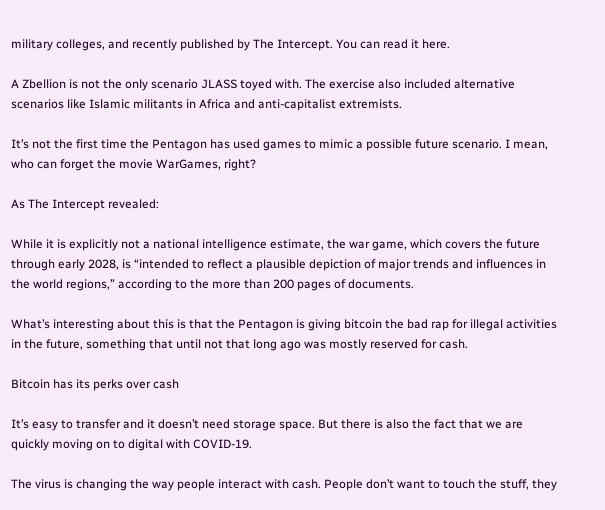military colleges, and recently published by The Intercept. You can read it here.

A Zbellion is not the only scenario JLASS toyed with. The exercise also included alternative scenarios like Islamic militants in Africa and anti-capitalist extremists.

It’s not the first time the Pentagon has used games to mimic a possible future scenario. I mean, who can forget the movie WarGames, right?

As The Intercept revealed:

While it is explicitly not a national intelligence estimate, the war game, which covers the future through early 2028, is “intended to reflect a plausible depiction of major trends and influences in the world regions,” according to the more than 200 pages of documents.

What’s interesting about this is that the Pentagon is giving bitcoin the bad rap for illegal activities in the future, something that until not that long ago was mostly reserved for cash.

Bitcoin has its perks over cash

It’s easy to transfer and it doesn’t need storage space. But there is also the fact that we are quickly moving on to digital with COVID-19.

The virus is changing the way people interact with cash. People don’t want to touch the stuff, they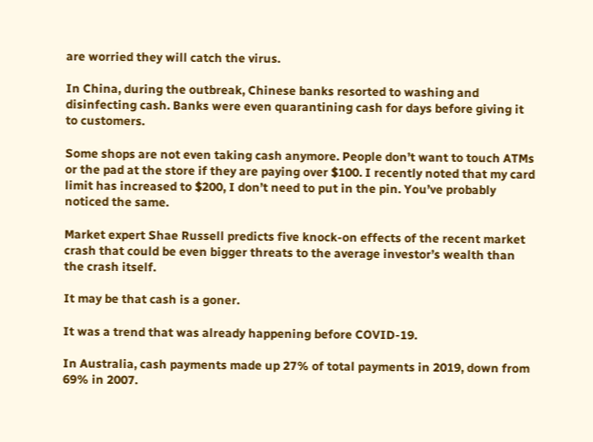are worried they will catch the virus.

In China, during the outbreak, Chinese banks resorted to washing and disinfecting cash. Banks were even quarantining cash for days before giving it to customers.

Some shops are not even taking cash anymore. People don’t want to touch ATMs or the pad at the store if they are paying over $100. I recently noted that my card limit has increased to $200, I don’t need to put in the pin. You’ve probably noticed the same.

Market expert Shae Russell predicts five knock-on effects of the recent market crash that could be even bigger threats to the average investor’s wealth than the crash itself.

It may be that cash is a goner.

It was a trend that was already happening before COVID-19.

In Australia, cash payments made up 27% of total payments in 2019, down from 69% in 2007.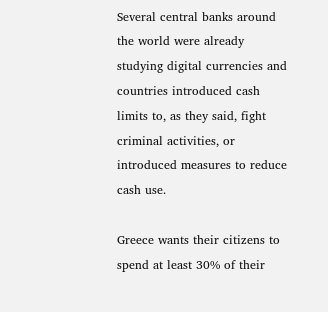Several central banks around the world were already studying digital currencies and countries introduced cash limits to, as they said, fight criminal activities, or introduced measures to reduce cash use.

Greece wants their citizens to spend at least 30% of their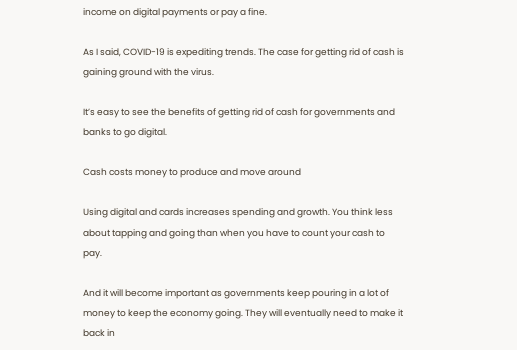income on digital payments or pay a fine.

As I said, COVID-19 is expediting trends. The case for getting rid of cash is gaining ground with the virus.

It’s easy to see the benefits of getting rid of cash for governments and banks to go digital.

Cash costs money to produce and move around

Using digital and cards increases spending and growth. You think less about tapping and going than when you have to count your cash to pay.

And it will become important as governments keep pouring in a lot of money to keep the economy going. They will eventually need to make it back in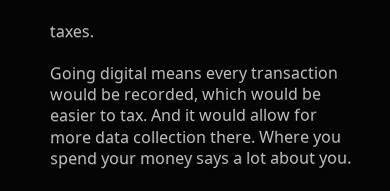taxes.

Going digital means every transaction would be recorded, which would be easier to tax. And it would allow for more data collection there. Where you spend your money says a lot about you.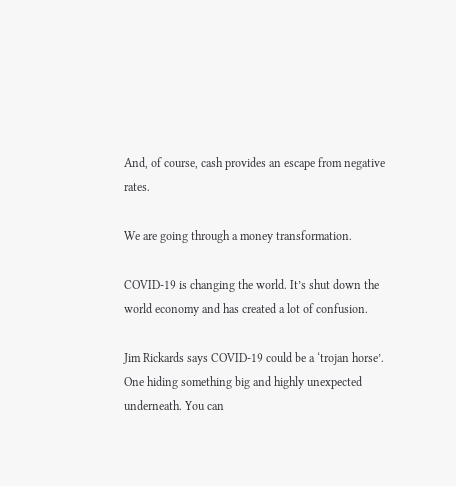And, of course, cash provides an escape from negative rates.

We are going through a money transformation.

COVID-19 is changing the world. It’s shut down the world economy and has created a lot of confusion.

Jim Rickards says COVID-19 could be a ‘trojan horse’. One hiding something big and highly unexpected underneath. You can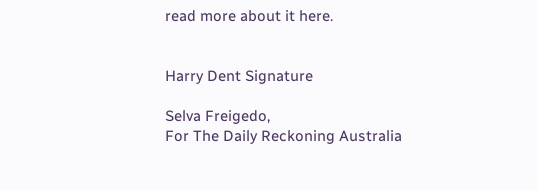read more about it here.


Harry Dent Signature

Selva Freigedo,
For The Daily Reckoning Australia